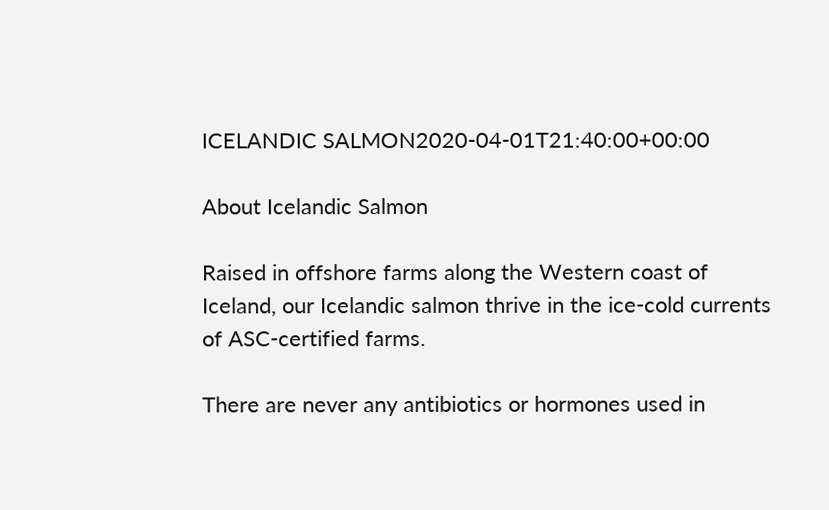ICELANDIC SALMON2020-04-01T21:40:00+00:00

About Icelandic Salmon

Raised in offshore farms along the Western coast of Iceland, our Icelandic salmon thrive in the ice-cold currents of ASC-certified farms.

There are never any antibiotics or hormones used in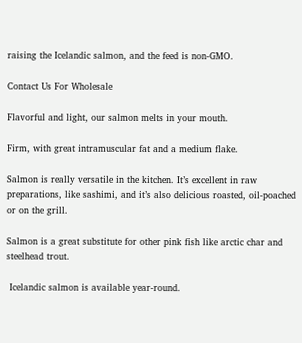raising the Icelandic salmon, and the feed is non-GMO.

Contact Us For Wholesale

Flavorful and light, our salmon melts in your mouth.

Firm, with great intramuscular fat and a medium flake.

Salmon is really versatile in the kitchen. It’s excellent in raw preparations, like sashimi, and it’s also delicious roasted, oil-poached or on the grill.

Salmon is a great substitute for other pink fish like arctic char and steelhead trout.

 Icelandic salmon is available year-round.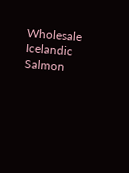Wholesale Icelandic Salmon